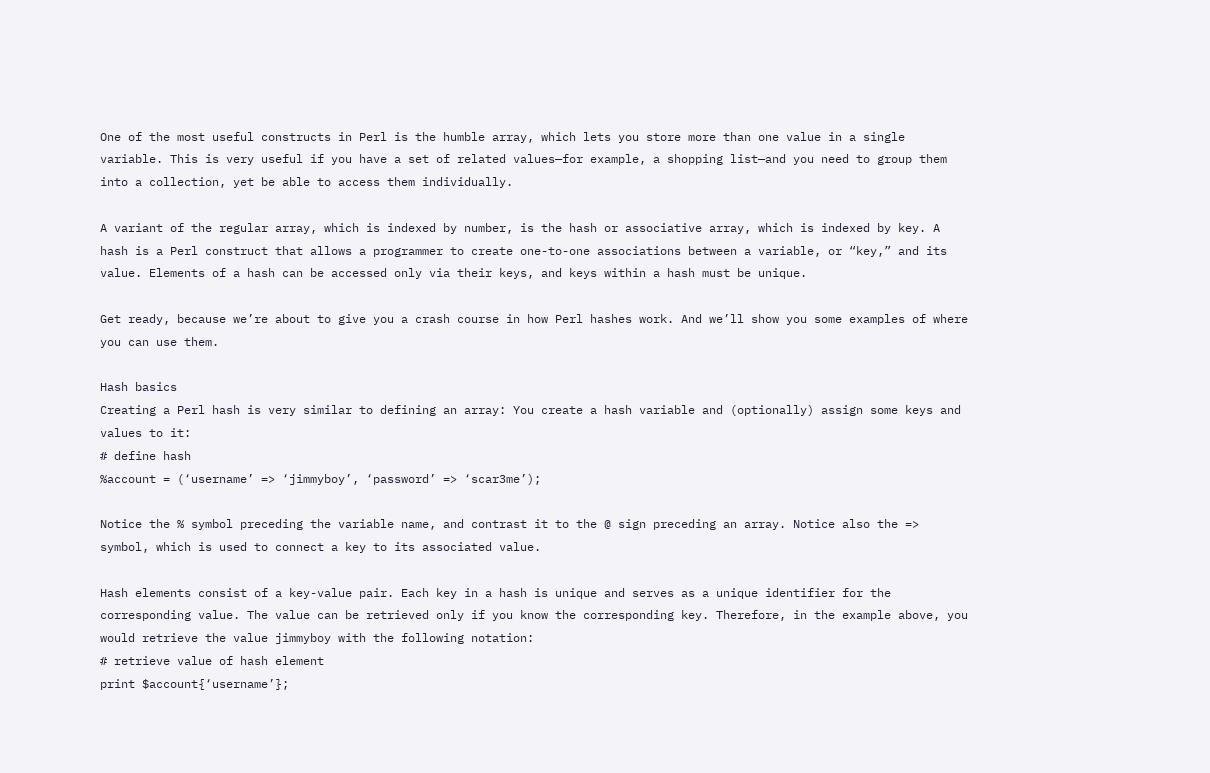One of the most useful constructs in Perl is the humble array, which lets you store more than one value in a single variable. This is very useful if you have a set of related values—for example, a shopping list—and you need to group them into a collection, yet be able to access them individually.

A variant of the regular array, which is indexed by number, is the hash or associative array, which is indexed by key. A hash is a Perl construct that allows a programmer to create one-to-one associations between a variable, or “key,” and its value. Elements of a hash can be accessed only via their keys, and keys within a hash must be unique.

Get ready, because we’re about to give you a crash course in how Perl hashes work. And we’ll show you some examples of where you can use them.

Hash basics
Creating a Perl hash is very similar to defining an array: You create a hash variable and (optionally) assign some keys and values to it:
# define hash
%account = (‘username’ => ‘jimmyboy’, ‘password’ => ‘scar3me’);

Notice the % symbol preceding the variable name, and contrast it to the @ sign preceding an array. Notice also the => symbol, which is used to connect a key to its associated value.

Hash elements consist of a key-value pair. Each key in a hash is unique and serves as a unique identifier for the corresponding value. The value can be retrieved only if you know the corresponding key. Therefore, in the example above, you would retrieve the value jimmyboy with the following notation:
# retrieve value of hash element
print $account{‘username’};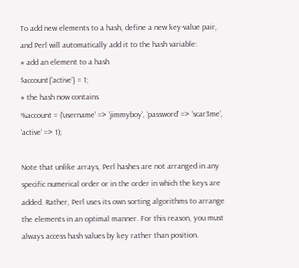To add new elements to a hash, define a new key-value pair, and Perl will automatically add it to the hash variable:
# add an element to a hash
$account{‘active’} = 1;
# the hash now contains
%account = (‘username’ => ‘jimmyboy’, ‘password’ => ‘scar3me’, ‘active’ => 1);

Note that unlike arrays, Perl hashes are not arranged in any specific numerical order or in the order in which the keys are added. Rather, Perl uses its own sorting algorithms to arrange the elements in an optimal manner. For this reason, you must always access hash values by key rather than position.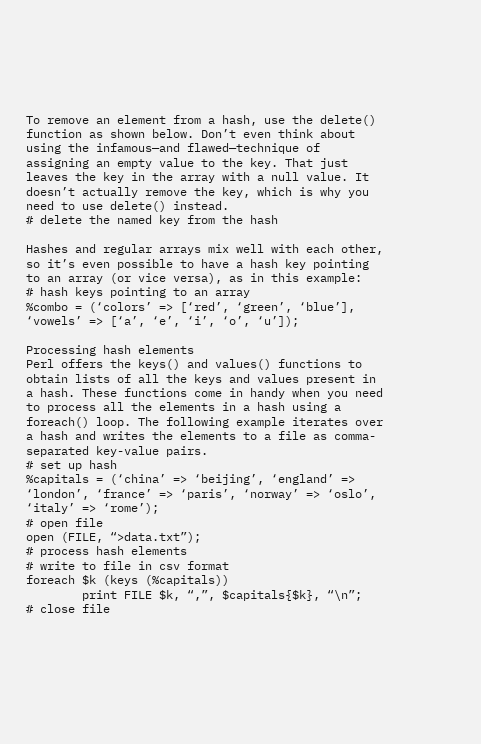To remove an element from a hash, use the delete() function as shown below. Don’t even think about using the infamous—and flawed—technique of assigning an empty value to the key. That just leaves the key in the array with a null value. It doesn’t actually remove the key, which is why you need to use delete() instead.
# delete the named key from the hash

Hashes and regular arrays mix well with each other, so it’s even possible to have a hash key pointing to an array (or vice versa), as in this example:
# hash keys pointing to an array
%combo = (‘colors’ => [‘red’, ‘green’, ‘blue’], ‘vowels’ => [‘a’, ‘e’, ‘i’, ‘o’, ‘u’]);

Processing hash elements
Perl offers the keys() and values() functions to obtain lists of all the keys and values present in a hash. These functions come in handy when you need to process all the elements in a hash using a foreach() loop. The following example iterates over a hash and writes the elements to a file as comma-separated key-value pairs.
# set up hash
%capitals = (‘china’ => ‘beijing’, ‘england’ => ‘london’, ‘france’ => ‘paris’, ‘norway’ => ‘oslo’, ‘italy’ => ‘rome’);
# open file
open (FILE, “>data.txt”);
# process hash elements
# write to file in csv format
foreach $k (keys (%capitals))
        print FILE $k, “,”, $capitals{$k}, “\n”;
# close file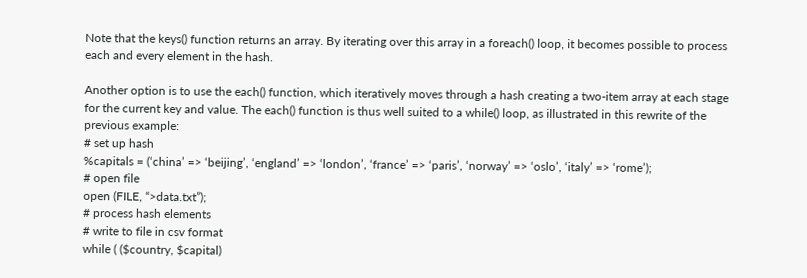Note that the keys() function returns an array. By iterating over this array in a foreach() loop, it becomes possible to process each and every element in the hash.

Another option is to use the each() function, which iteratively moves through a hash creating a two-item array at each stage for the current key and value. The each() function is thus well suited to a while() loop, as illustrated in this rewrite of the previous example:
# set up hash
%capitals = (‘china’ => ‘beijing’, ‘england’ => ‘london’, ‘france’ => ‘paris’, ‘norway’ => ‘oslo’, ‘italy’ => ‘rome’);
# open file
open (FILE, “>data.txt”);
# process hash elements
# write to file in csv format
while ( ($country, $capital)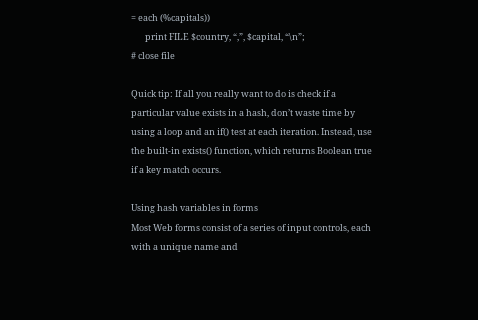= each (%capitals))
       print FILE $country, “,”, $capital, “\n”;
# close file

Quick tip: If all you really want to do is check if a particular value exists in a hash, don’t waste time by using a loop and an if() test at each iteration. Instead, use the built-in exists() function, which returns Boolean true if a key match occurs.

Using hash variables in forms
Most Web forms consist of a series of input controls, each with a unique name and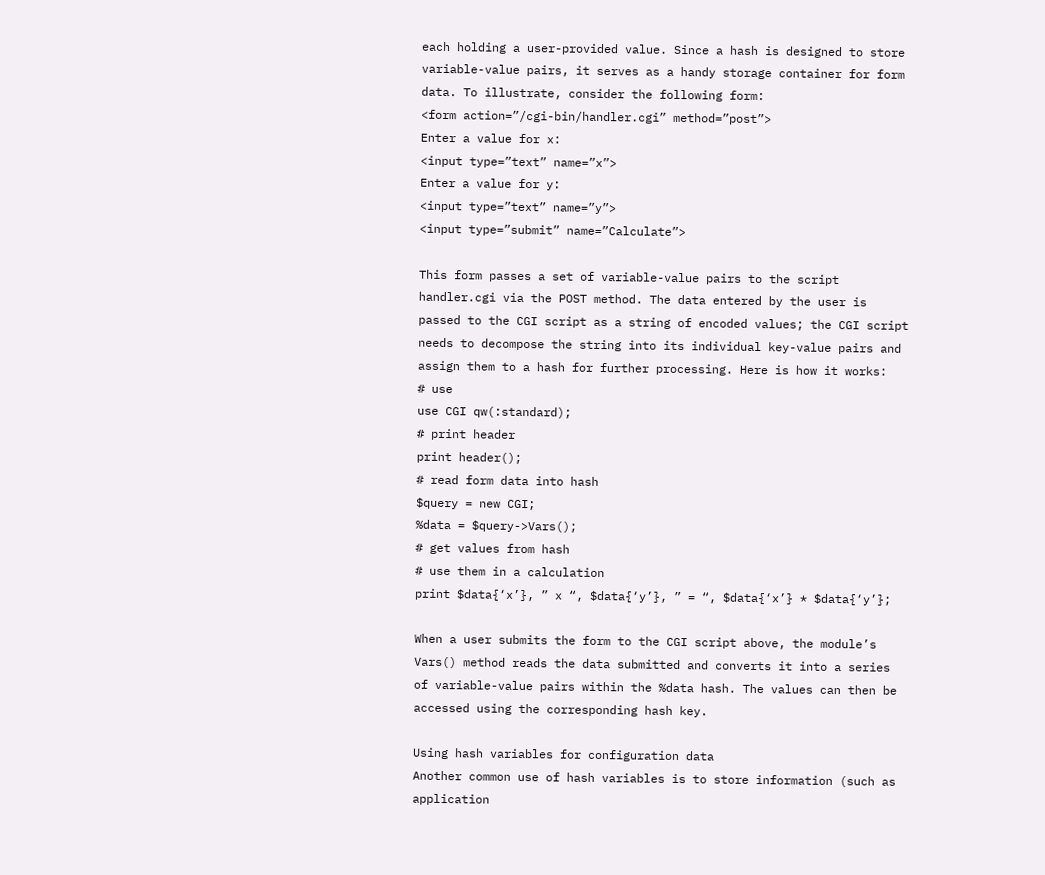each holding a user-provided value. Since a hash is designed to store variable-value pairs, it serves as a handy storage container for form data. To illustrate, consider the following form:
<form action=”/cgi-bin/handler.cgi” method=”post”>
Enter a value for x:
<input type=”text” name=”x”>
Enter a value for y:
<input type=”text” name=”y”>
<input type=”submit” name=”Calculate”>

This form passes a set of variable-value pairs to the script handler.cgi via the POST method. The data entered by the user is passed to the CGI script as a string of encoded values; the CGI script needs to decompose the string into its individual key-value pairs and assign them to a hash for further processing. Here is how it works:
# use
use CGI qw(:standard);
# print header
print header();
# read form data into hash
$query = new CGI;
%data = $query->Vars();
# get values from hash
# use them in a calculation
print $data{‘x’}, ” x “, $data{‘y’}, ” = “, $data{‘x’} * $data{‘y’};

When a user submits the form to the CGI script above, the module’s Vars() method reads the data submitted and converts it into a series of variable-value pairs within the %data hash. The values can then be accessed using the corresponding hash key.

Using hash variables for configuration data
Another common use of hash variables is to store information (such as application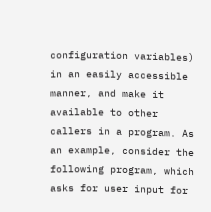configuration variables) in an easily accessible manner, and make it available to other callers in a program. As an example, consider the following program, which asks for user input for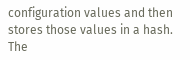configuration values and then stores those values in a hash. The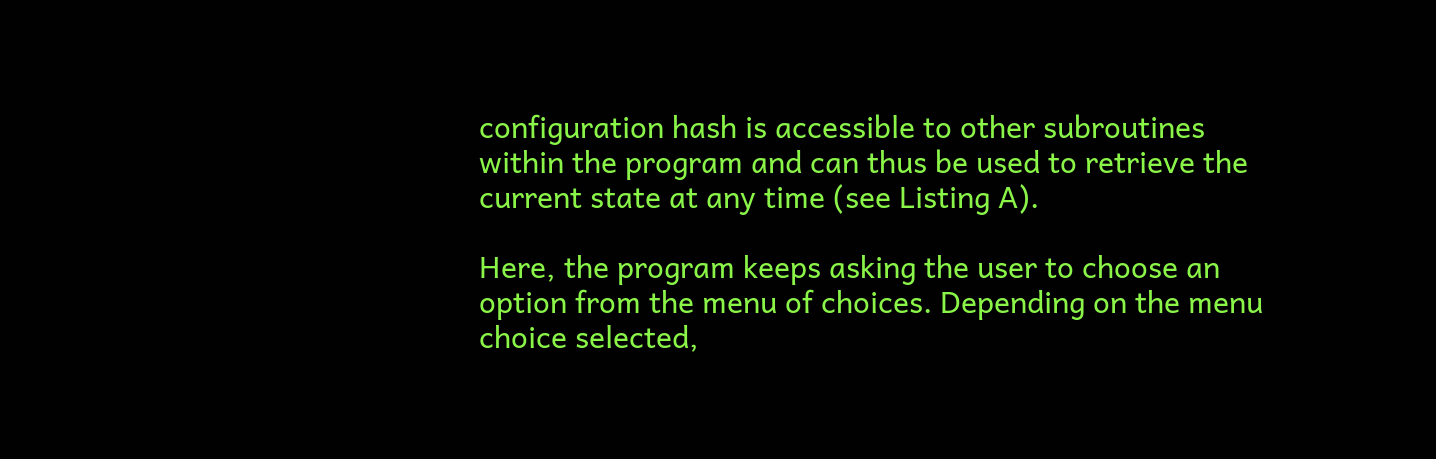configuration hash is accessible to other subroutines within the program and can thus be used to retrieve the current state at any time (see Listing A).

Here, the program keeps asking the user to choose an option from the menu of choices. Depending on the menu choice selected,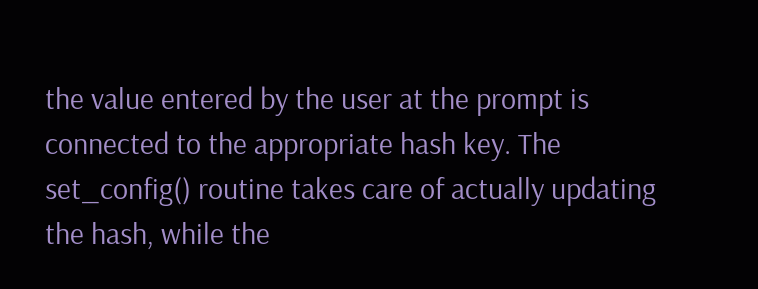the value entered by the user at the prompt is connected to the appropriate hash key. The set_config() routine takes care of actually updating the hash, while the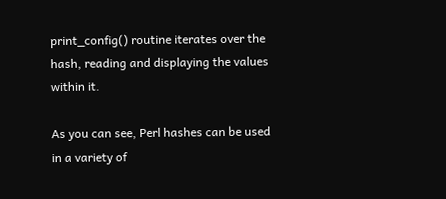print_config() routine iterates over the hash, reading and displaying the values within it.

As you can see, Perl hashes can be used in a variety of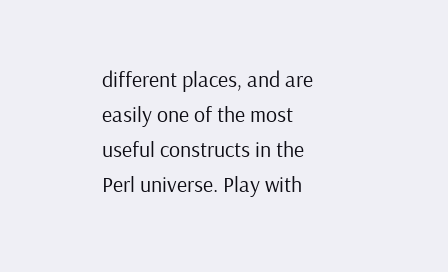different places, and are easily one of the most useful constructs in the Perl universe. Play with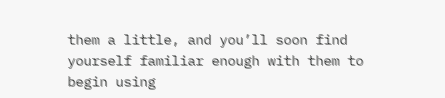them a little, and you’ll soon find yourself familiar enough with them to begin using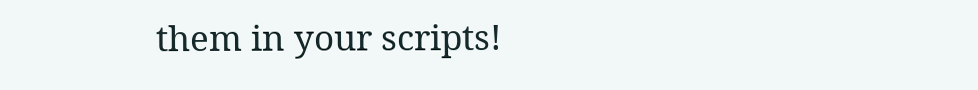them in your scripts!